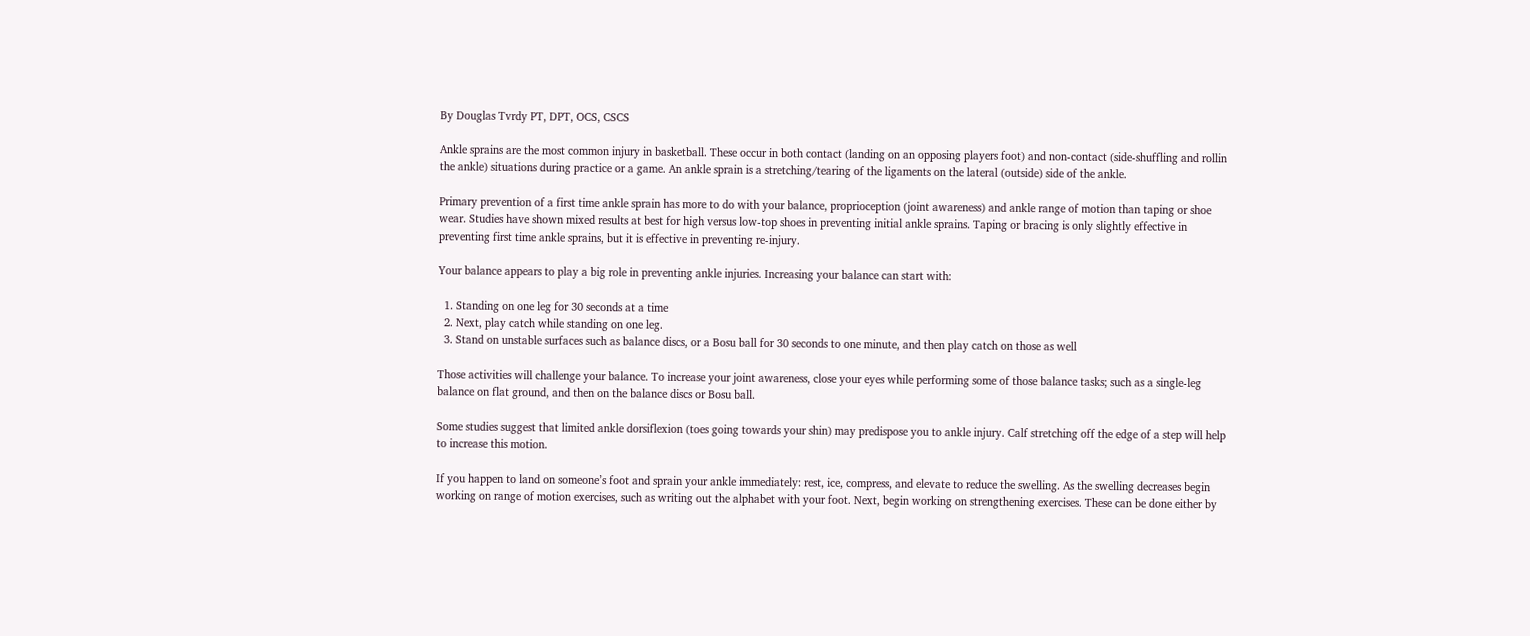By Douglas Tvrdy PT, DPT, OCS, CSCS

Ankle sprains are the most common injury in basketball. These occur in both contact (landing on an opposing players foot) and non-contact (side-shuffling and rollin the ankle) situations during practice or a game. An ankle sprain is a stretching/tearing of the ligaments on the lateral (outside) side of the ankle.

Primary prevention of a first time ankle sprain has more to do with your balance, proprioception (joint awareness) and ankle range of motion than taping or shoe wear. Studies have shown mixed results at best for high versus low-top shoes in preventing initial ankle sprains. Taping or bracing is only slightly effective in preventing first time ankle sprains, but it is effective in preventing re-injury.

Your balance appears to play a big role in preventing ankle injuries. Increasing your balance can start with:

  1. Standing on one leg for 30 seconds at a time
  2. Next, play catch while standing on one leg.
  3. Stand on unstable surfaces such as balance discs, or a Bosu ball for 30 seconds to one minute, and then play catch on those as well

Those activities will challenge your balance. To increase your joint awareness, close your eyes while performing some of those balance tasks; such as a single-leg balance on flat ground, and then on the balance discs or Bosu ball.

Some studies suggest that limited ankle dorsiflexion (toes going towards your shin) may predispose you to ankle injury. Calf stretching off the edge of a step will help to increase this motion.

If you happen to land on someone’s foot and sprain your ankle immediately: rest, ice, compress, and elevate to reduce the swelling. As the swelling decreases begin working on range of motion exercises, such as writing out the alphabet with your foot. Next, begin working on strengthening exercises. These can be done either by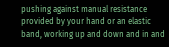pushing against manual resistance provided by your hand or an elastic band, working up and down and in and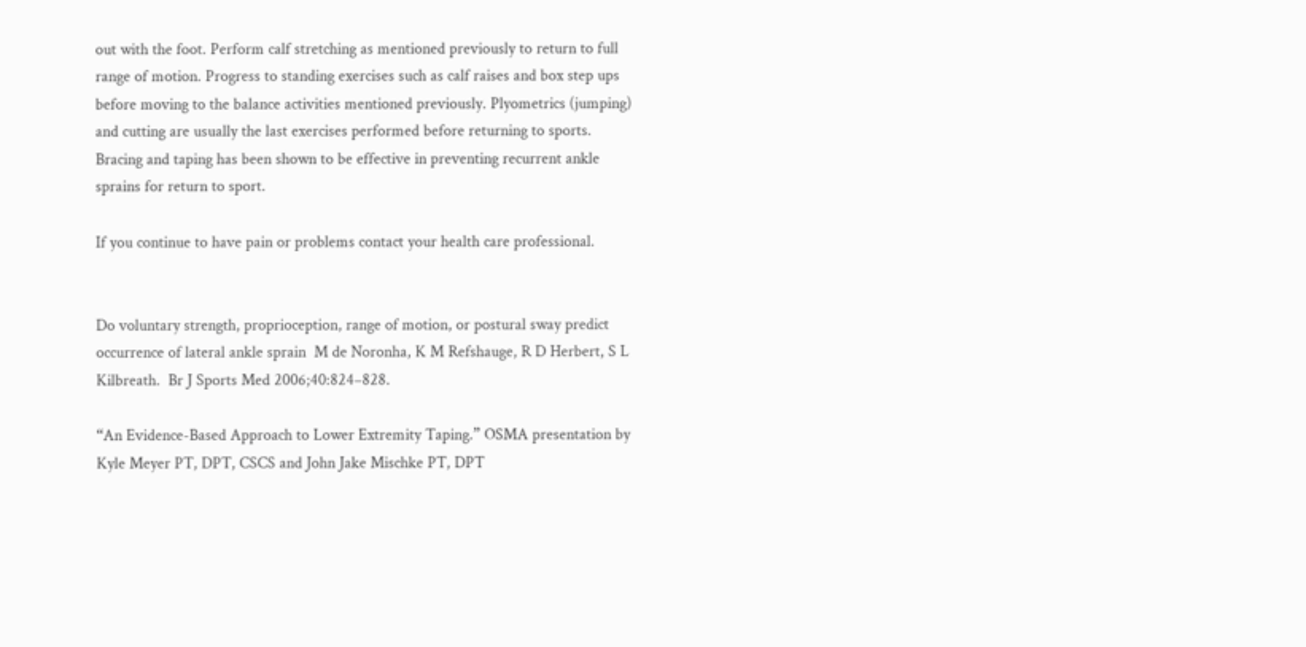out with the foot. Perform calf stretching as mentioned previously to return to full range of motion. Progress to standing exercises such as calf raises and box step ups before moving to the balance activities mentioned previously. Plyometrics (jumping) and cutting are usually the last exercises performed before returning to sports.  Bracing and taping has been shown to be effective in preventing recurrent ankle sprains for return to sport.

If you continue to have pain or problems contact your health care professional.


Do voluntary strength, proprioception, range of motion, or postural sway predict occurrence of lateral ankle sprain  M de Noronha, K M Refshauge, R D Herbert, S L Kilbreath.  Br J Sports Med 2006;40:824–828.

“An Evidence-Based Approach to Lower Extremity Taping.” OSMA presentation by Kyle Meyer PT, DPT, CSCS and John Jake Mischke PT, DPT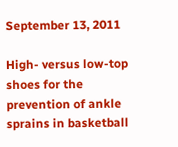September 13, 2011

High- versus low-top shoes for the prevention of ankle sprains in basketball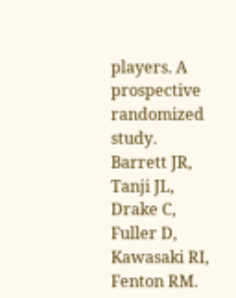players. A prospective randomized study. Barrett JR, Tanji JL, Drake C, Fuller D, Kawasaki RI, Fenton RM.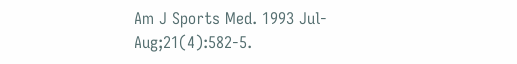Am J Sports Med. 1993 Jul-Aug;21(4):582-5.